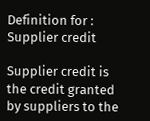Definition for : Supplier credit

Supplier credit is the credit granted by suppliers to the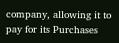company, allowing it to pay for its Purchases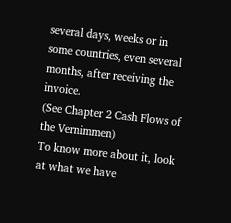several days, weeks or in some countries, even several months, after receiving the invoice.
(See Chapter 2 Cash Flows of the Vernimmen)
To know more about it, look at what we have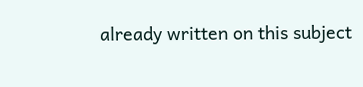already written on this subject